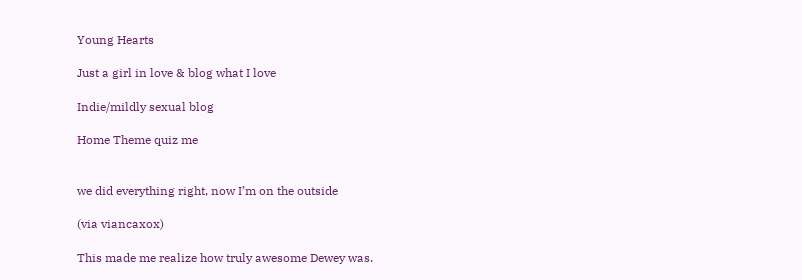Young Hearts

Just a girl in love & blog what I love

Indie/mildly sexual blog

Home Theme quiz me


we did everything right, now I’m on the outside

(via viancaxox)

This made me realize how truly awesome Dewey was.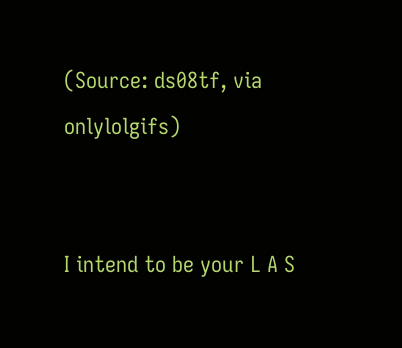(Source: ds08tf, via onlylolgifs)


I intend to be your L A S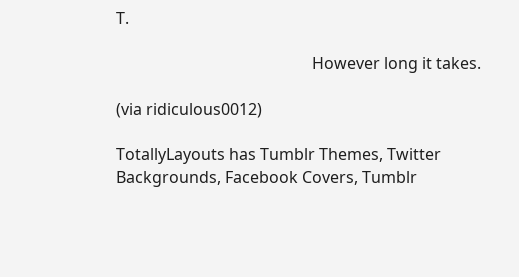T.

                                                 However long it takes.

(via ridiculous0012)

TotallyLayouts has Tumblr Themes, Twitter Backgrounds, Facebook Covers, Tumblr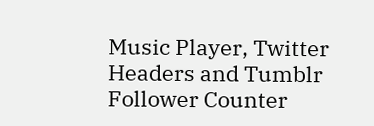Music Player, Twitter Headers and Tumblr Follower Counter